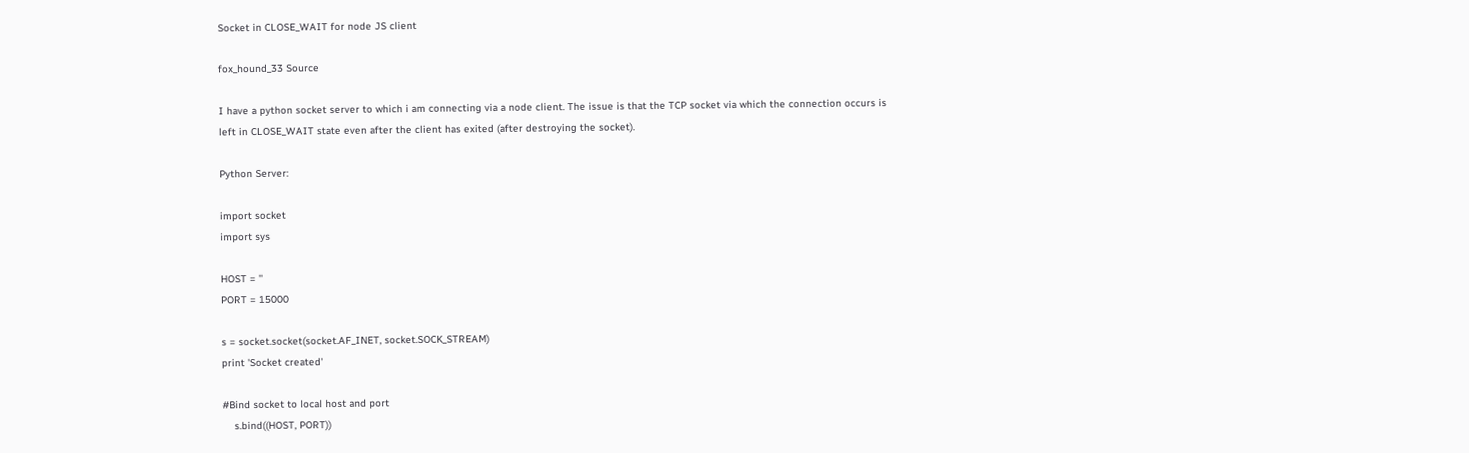Socket in CLOSE_WAIT for node JS client

fox_hound_33 Source

I have a python socket server to which i am connecting via a node client. The issue is that the TCP socket via which the connection occurs is left in CLOSE_WAIT state even after the client has exited (after destroying the socket).

Python Server:

import socket
import sys

HOST = ''
PORT = 15000

s = socket.socket(socket.AF_INET, socket.SOCK_STREAM)
print 'Socket created'

#Bind socket to local host and port
    s.bind((HOST, PORT))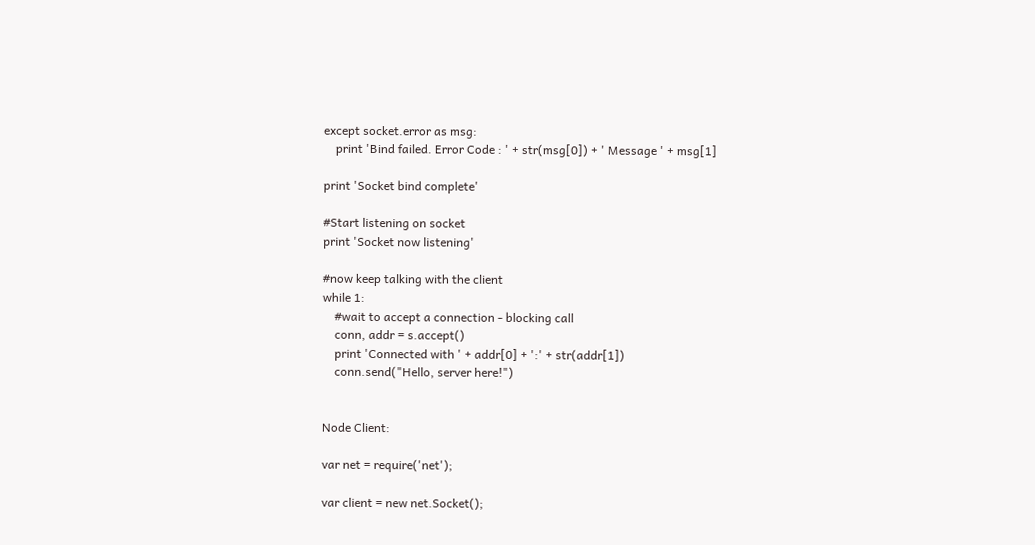except socket.error as msg:
    print 'Bind failed. Error Code : ' + str(msg[0]) + ' Message ' + msg[1]

print 'Socket bind complete'

#Start listening on socket
print 'Socket now listening'

#now keep talking with the client
while 1:
    #wait to accept a connection - blocking call
    conn, addr = s.accept()
    print 'Connected with ' + addr[0] + ':' + str(addr[1])
    conn.send("Hello, server here!")


Node Client:

var net = require('net');

var client = new net.Socket();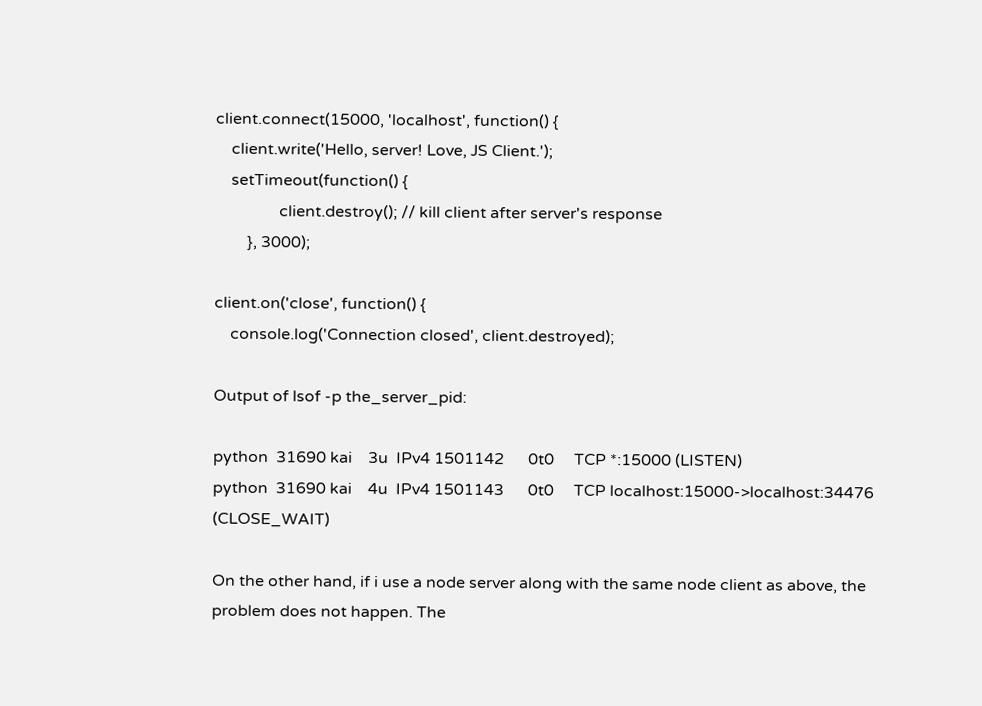client.connect(15000, 'localhost', function() {
    client.write('Hello, server! Love, JS Client.');
    setTimeout(function() {
                client.destroy(); // kill client after server's response
        }, 3000);

client.on('close', function() {
    console.log('Connection closed', client.destroyed);

Output of lsof -p the_server_pid:

python  31690 kai    3u  IPv4 1501142      0t0     TCP *:15000 (LISTEN)
python  31690 kai    4u  IPv4 1501143      0t0     TCP localhost:15000->localhost:34476 (CLOSE_WAIT)

On the other hand, if i use a node server along with the same node client as above, the problem does not happen. The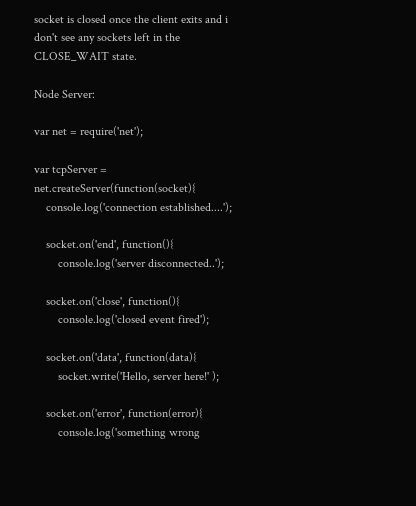socket is closed once the client exits and i don't see any sockets left in the CLOSE_WAIT state.

Node Server:

var net = require('net');

var tcpServer = net.createServer(function(socket){
    console.log('connection established....');

    socket.on('end', function(){
        console.log('server disconnected..');

    socket.on('close', function(){
        console.log('closed event fired');

    socket.on('data', function(data){
        socket.write('Hello, server here!' );

    socket.on('error', function(error){
        console.log('something wrong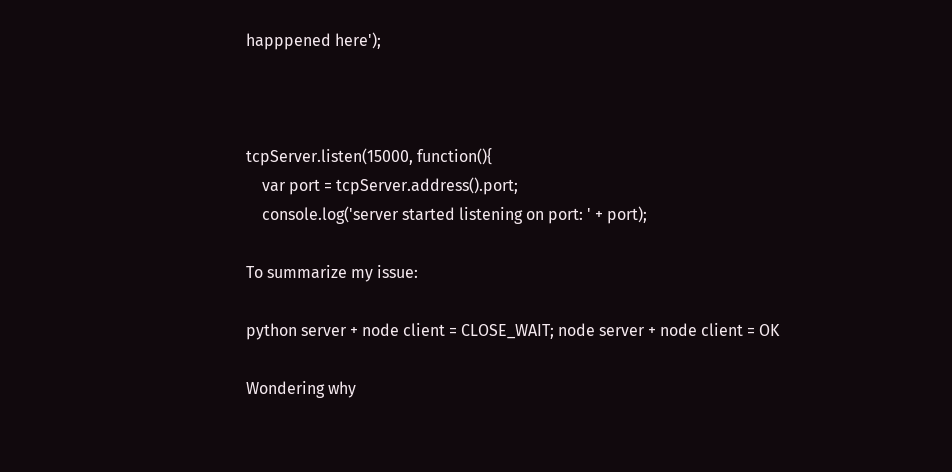happpened here');



tcpServer.listen(15000, function(){
    var port = tcpServer.address().port;
    console.log('server started listening on port: ' + port);

To summarize my issue:

python server + node client = CLOSE_WAIT; node server + node client = OK

Wondering why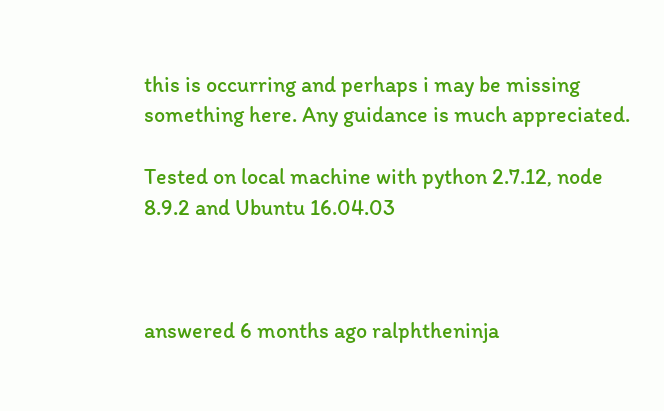this is occurring and perhaps i may be missing something here. Any guidance is much appreciated.

Tested on local machine with python 2.7.12, node 8.9.2 and Ubuntu 16.04.03



answered 6 months ago ralphtheninja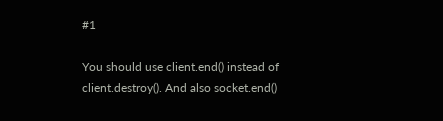#1

You should use client.end() instead of client.destroy(). And also socket.end()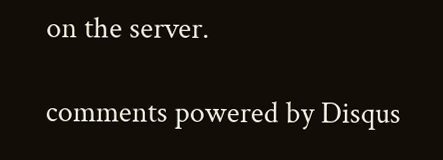on the server.

comments powered by Disqus